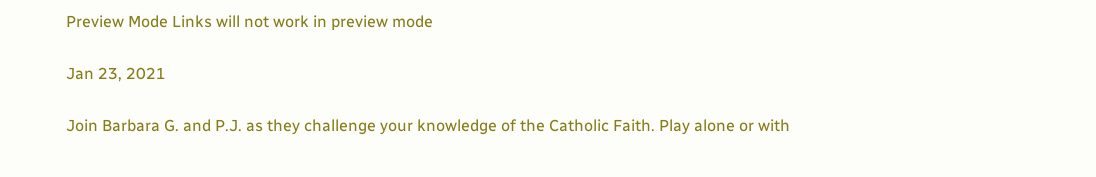Preview Mode Links will not work in preview mode

Jan 23, 2021

Join Barbara G. and P.J. as they challenge your knowledge of the Catholic Faith. Play alone or with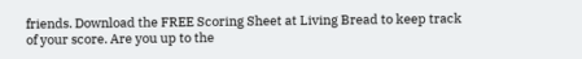friends. Download the FREE Scoring Sheet at Living Bread to keep track of your score. Are you up to the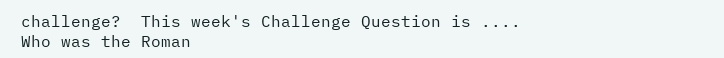challenge?  This week's Challenge Question is .... Who was the Roman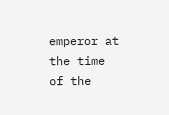emperor at the time of the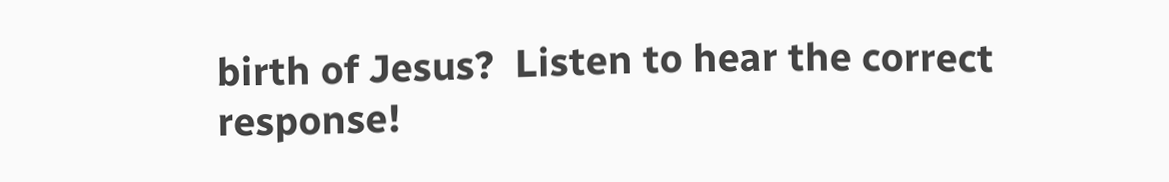birth of Jesus?  Listen to hear the correct response!